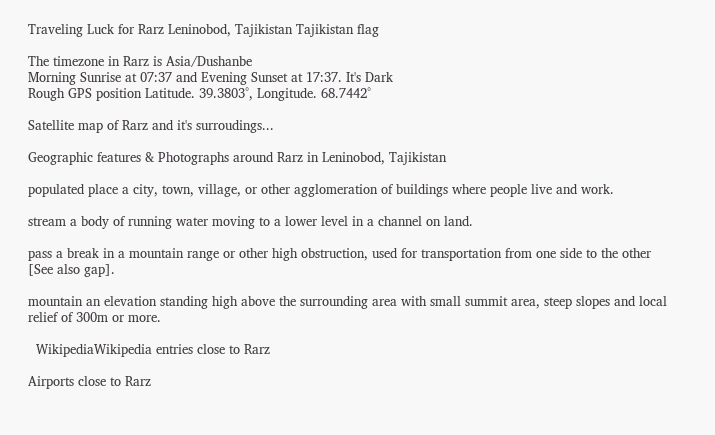Traveling Luck for Rarz Leninobod, Tajikistan Tajikistan flag

The timezone in Rarz is Asia/Dushanbe
Morning Sunrise at 07:37 and Evening Sunset at 17:37. It's Dark
Rough GPS position Latitude. 39.3803°, Longitude. 68.7442°

Satellite map of Rarz and it's surroudings...

Geographic features & Photographs around Rarz in Leninobod, Tajikistan

populated place a city, town, village, or other agglomeration of buildings where people live and work.

stream a body of running water moving to a lower level in a channel on land.

pass a break in a mountain range or other high obstruction, used for transportation from one side to the other [See also gap].

mountain an elevation standing high above the surrounding area with small summit area, steep slopes and local relief of 300m or more.

  WikipediaWikipedia entries close to Rarz

Airports close to Rarz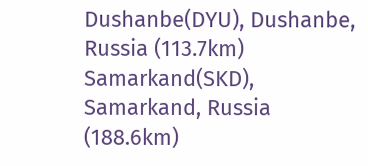Dushanbe(DYU), Dushanbe, Russia (113.7km)
Samarkand(SKD), Samarkand, Russia (188.6km)